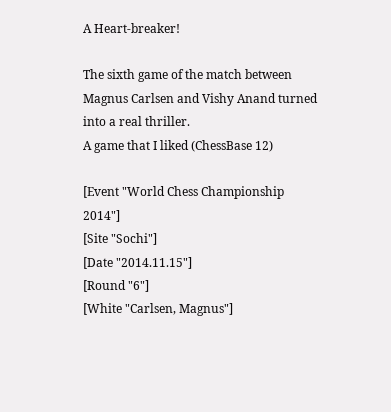A Heart-breaker!

The sixth game of the match between Magnus Carlsen and Vishy Anand turned into a real thriller.
A game that I liked (ChessBase 12)

[Event "World Chess Championship 2014"]
[Site "Sochi"]
[Date "2014.11.15"]
[Round "6"]
[White "Carlsen, Magnus"]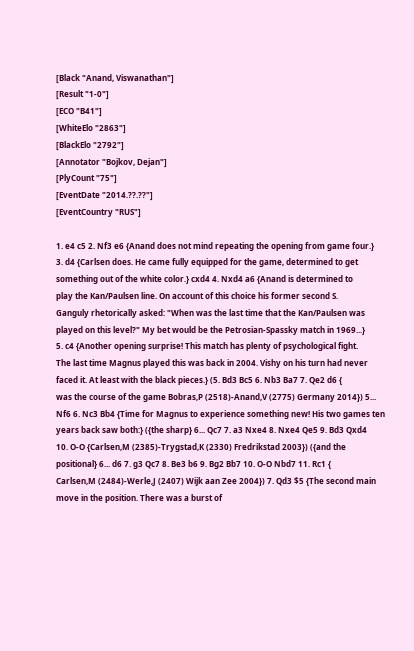[Black "Anand, Viswanathan"]
[Result "1-0"]
[ECO "B41"]
[WhiteElo "2863"]
[BlackElo "2792"]
[Annotator "Bojkov, Dejan"]
[PlyCount "75"]
[EventDate "2014.??.??"]
[EventCountry "RUS"]

1. e4 c5 2. Nf3 e6 {Anand does not mind repeating the opening from game four.}
3. d4 {Carlsen does. He came fully equipped for the game, determined to get
something out of the white color.} cxd4 4. Nxd4 a6 {Anand is determined to
play the Kan/Paulsen line. On account of this choice his former second S.
Ganguly rhetorically asked: "When was the last time that the Kan/Paulsen was
played on this level?" My bet would be the Petrosian-Spassky match in 1969...}
5. c4 {Another opening surprise! This match has plenty of psychological fight.
The last time Magnus played this was back in 2004. Vishy on his turn had never
faced it. At least with the black pieces.} (5. Bd3 Bc5 6. Nb3 Ba7 7. Qe2 d6 {
was the course of the game Bobras,P (2518)-Anand,V (2775) Germany 2014}) 5...
Nf6 6. Nc3 Bb4 {Time for Magnus to experience something new! His two games ten
years back saw both:} ({the sharp} 6... Qc7 7. a3 Nxe4 8. Nxe4 Qe5 9. Bd3 Qxd4
10. O-O {Carlsen,M (2385)-Trygstad,K (2330) Fredrikstad 2003}) ({and the
positional} 6... d6 7. g3 Qc7 8. Be3 b6 9. Bg2 Bb7 10. O-O Nbd7 11. Rc1 {
Carlsen,M (2484)-Werle,J (2407) Wijk aan Zee 2004}) 7. Qd3 $5 {The second main
move in the position. There was a burst of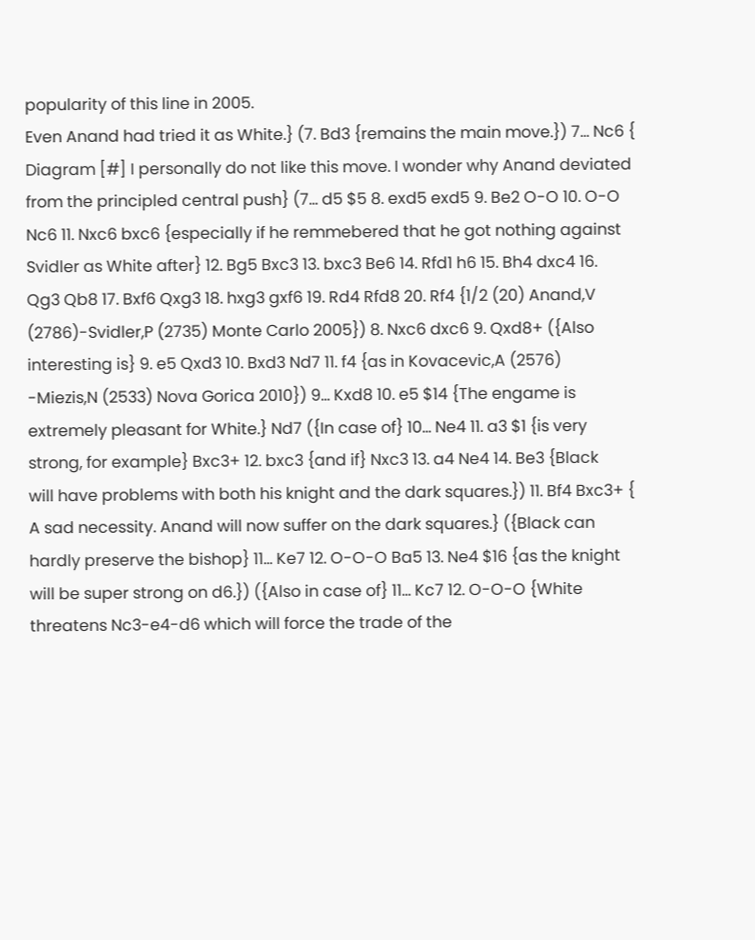popularity of this line in 2005.
Even Anand had tried it as White.} (7. Bd3 {remains the main move.}) 7... Nc6 {
Diagram [#] I personally do not like this move. I wonder why Anand deviated
from the principled central push} (7... d5 $5 8. exd5 exd5 9. Be2 O-O 10. O-O
Nc6 11. Nxc6 bxc6 {especially if he remmebered that he got nothing against
Svidler as White after} 12. Bg5 Bxc3 13. bxc3 Be6 14. Rfd1 h6 15. Bh4 dxc4 16.
Qg3 Qb8 17. Bxf6 Qxg3 18. hxg3 gxf6 19. Rd4 Rfd8 20. Rf4 {1/2 (20) Anand,V
(2786)-Svidler,P (2735) Monte Carlo 2005}) 8. Nxc6 dxc6 9. Qxd8+ ({Also
interesting is} 9. e5 Qxd3 10. Bxd3 Nd7 11. f4 {as in Kovacevic,A (2576)
-Miezis,N (2533) Nova Gorica 2010}) 9... Kxd8 10. e5 $14 {The engame is
extremely pleasant for White.} Nd7 ({In case of} 10... Ne4 11. a3 $1 {is very
strong, for example} Bxc3+ 12. bxc3 {and if} Nxc3 13. a4 Ne4 14. Be3 {Black
will have problems with both his knight and the dark squares.}) 11. Bf4 Bxc3+ {
A sad necessity. Anand will now suffer on the dark squares.} ({Black can
hardly preserve the bishop} 11... Ke7 12. O-O-O Ba5 13. Ne4 $16 {as the knight
will be super strong on d6.}) ({Also in case of} 11... Kc7 12. O-O-O {White
threatens Nc3-e4-d6 which will force the trade of the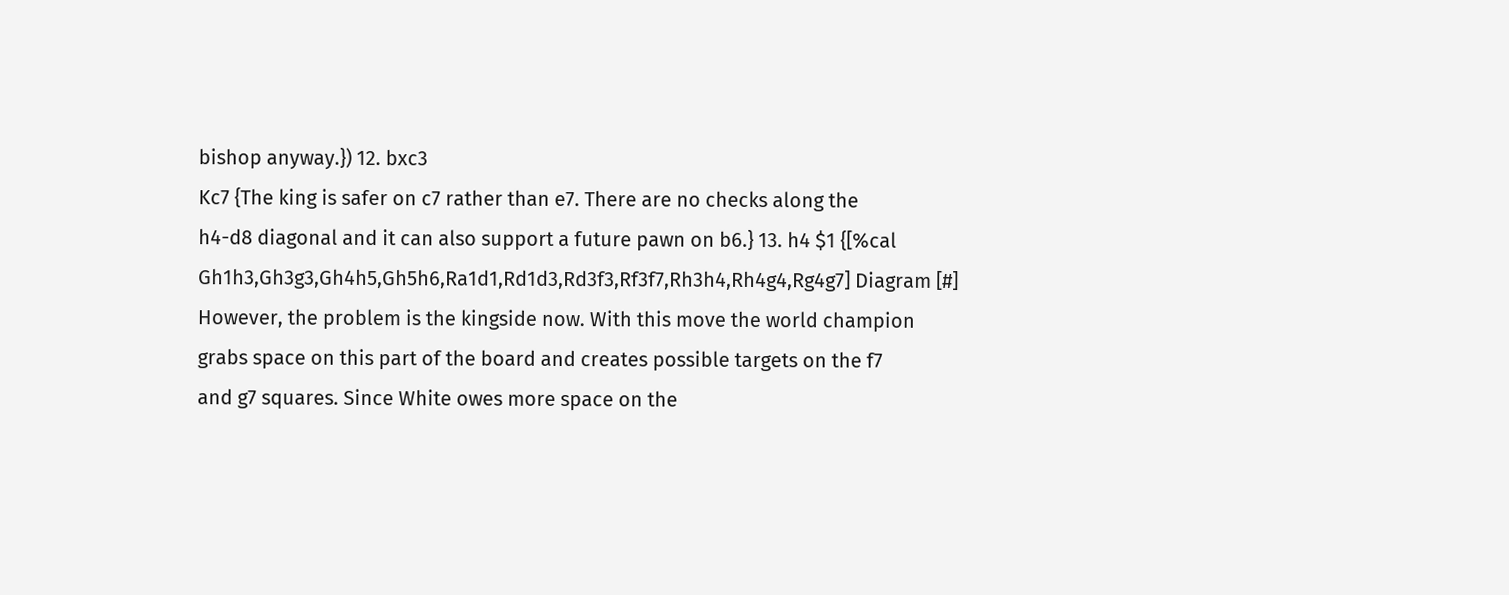bishop anyway.}) 12. bxc3
Kc7 {The king is safer on c7 rather than e7. There are no checks along the
h4-d8 diagonal and it can also support a future pawn on b6.} 13. h4 $1 {[%cal
Gh1h3,Gh3g3,Gh4h5,Gh5h6,Ra1d1,Rd1d3,Rd3f3,Rf3f7,Rh3h4,Rh4g4,Rg4g7] Diagram [#]
However, the problem is the kingside now. With this move the world champion
grabs space on this part of the board and creates possible targets on the f7
and g7 squares. Since White owes more space on the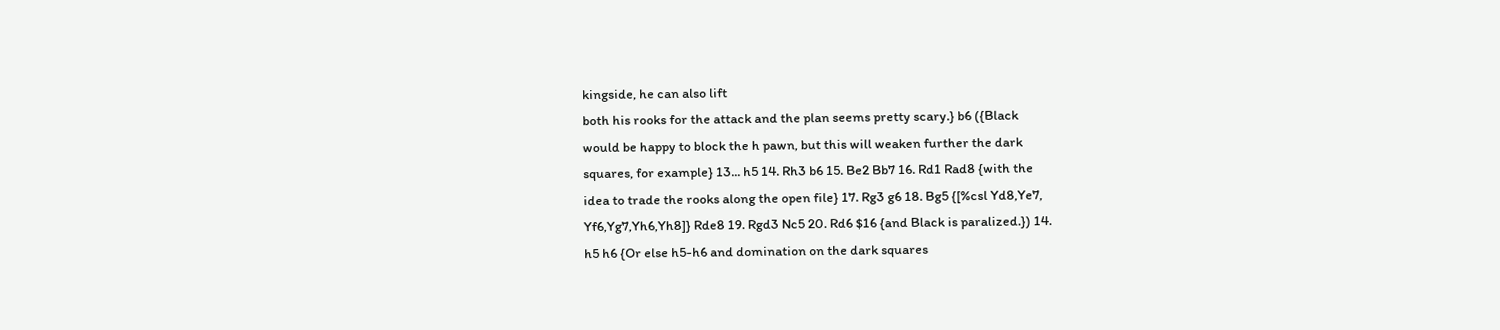kingside, he can also lift
both his rooks for the attack and the plan seems pretty scary.} b6 ({Black
would be happy to block the h pawn, but this will weaken further the dark
squares, for example} 13... h5 14. Rh3 b6 15. Be2 Bb7 16. Rd1 Rad8 {with the
idea to trade the rooks along the open file} 17. Rg3 g6 18. Bg5 {[%csl Yd8,Ye7,
Yf6,Yg7,Yh6,Yh8]} Rde8 19. Rgd3 Nc5 20. Rd6 $16 {and Black is paralized.}) 14.
h5 h6 {Or else h5-h6 and domination on the dark squares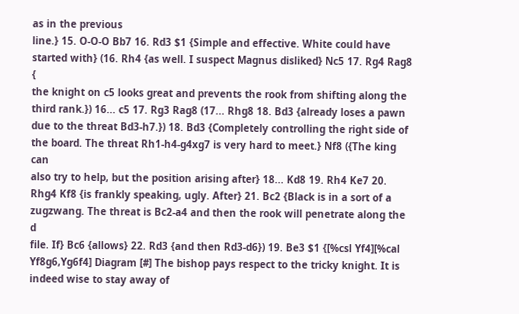as in the previous
line.} 15. O-O-O Bb7 16. Rd3 $1 {Simple and effective. White could have
started with} (16. Rh4 {as well. I suspect Magnus disliked} Nc5 17. Rg4 Rag8 {
the knight on c5 looks great and prevents the rook from shifting along the
third rank.}) 16... c5 17. Rg3 Rag8 (17... Rhg8 18. Bd3 {already loses a pawn
due to the threat Bd3-h7.}) 18. Bd3 {Completely controlling the right side of
the board. The threat Rh1-h4-g4xg7 is very hard to meet.} Nf8 ({The king can
also try to help, but the position arising after} 18... Kd8 19. Rh4 Ke7 20.
Rhg4 Kf8 {is frankly speaking, ugly. After} 21. Bc2 {Black is in a sort of a
zugzwang. The threat is Bc2-a4 and then the rook will penetrate along the d
file. If} Bc6 {allows} 22. Rd3 {and then Rd3-d6}) 19. Be3 $1 {[%csl Yf4][%cal
Yf8g6,Yg6f4] Diagram [#] The bishop pays respect to the tricky knight. It is
indeed wise to stay away of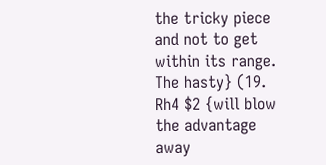the tricky piece and not to get within its range.
The hasty} (19. Rh4 $2 {will blow the advantage away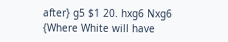after} g5 $1 20. hxg6 Nxg6
{Where White will have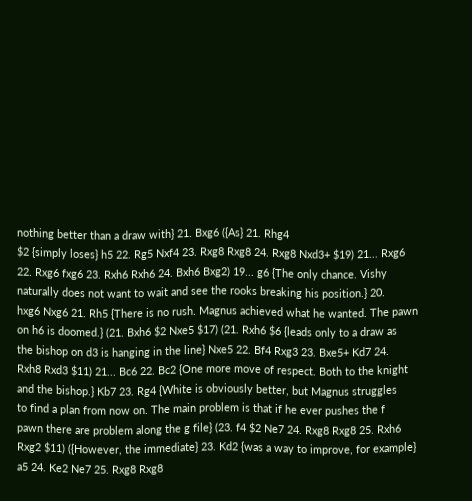nothing better than a draw with} 21. Bxg6 ({As} 21. Rhg4
$2 {simply loses} h5 22. Rg5 Nxf4 23. Rxg8 Rxg8 24. Rxg8 Nxd3+ $19) 21... Rxg6
22. Rxg6 fxg6 23. Rxh6 Rxh6 24. Bxh6 Bxg2) 19... g6 {The only chance. Vishy
naturally does not want to wait and see the rooks breaking his position.} 20.
hxg6 Nxg6 21. Rh5 {There is no rush. Magnus achieved what he wanted. The pawn
on h6 is doomed.} (21. Bxh6 $2 Nxe5 $17) (21. Rxh6 $6 {leads only to a draw as
the bishop on d3 is hanging in the line} Nxe5 22. Bf4 Rxg3 23. Bxe5+ Kd7 24.
Rxh8 Rxd3 $11) 21... Bc6 22. Bc2 {One more move of respect. Both to the knight
and the bishop.} Kb7 23. Rg4 {White is obviously better, but Magnus struggles
to find a plan from now on. The main problem is that if he ever pushes the f
pawn there are problem along the g file} (23. f4 $2 Ne7 24. Rxg8 Rxg8 25. Rxh6
Rxg2 $11) ({However, the immediate} 23. Kd2 {was a way to improve, for example}
a5 24. Ke2 Ne7 25. Rxg8 Rxg8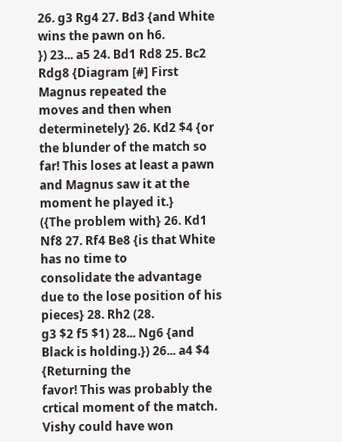26. g3 Rg4 27. Bd3 {and White wins the pawn on h6.
}) 23... a5 24. Bd1 Rd8 25. Bc2 Rdg8 {Diagram [#] First Magnus repeated the
moves and then when determinetely} 26. Kd2 $4 {or the blunder of the match so
far! This loses at least a pawn and Magnus saw it at the moment he played it.}
({The problem with} 26. Kd1 Nf8 27. Rf4 Be8 {is that White has no time to
consolidate the advantage due to the lose position of his pieces} 28. Rh2 (28.
g3 $2 f5 $1) 28... Ng6 {and Black is holding.}) 26... a4 $4 {Returning the
favor! This was probably the crtical moment of the match. Vishy could have won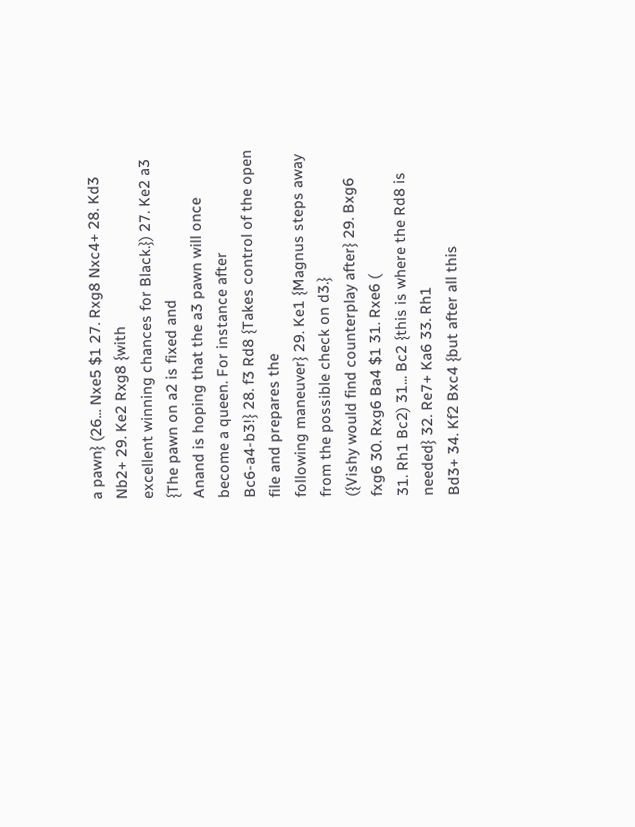a pawn} (26... Nxe5 $1 27. Rxg8 Nxc4+ 28. Kd3 Nb2+ 29. Ke2 Rxg8 {with
excellent winning chances for Black.}) 27. Ke2 a3 {The pawn on a2 is fixed and
Anand is hoping that the a3 pawn will once become a queen. For instance after
Bc6-a4-b3!} 28. f3 Rd8 {Takes control of the open file and prepares the
following maneuver} 29. Ke1 {Magnus steps away from the possible check on d3.}
({Vishy would find counterplay after} 29. Bxg6 fxg6 30. Rxg6 Ba4 $1 31. Rxe6 (
31. Rh1 Bc2) 31... Bc2 {this is where the Rd8 is needed} 32. Re7+ Ka6 33. Rh1
Bd3+ 34. Kf2 Bxc4 {but after all this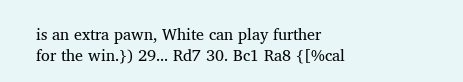is an extra pawn, White can play further
for the win.}) 29... Rd7 30. Bc1 Ra8 {[%cal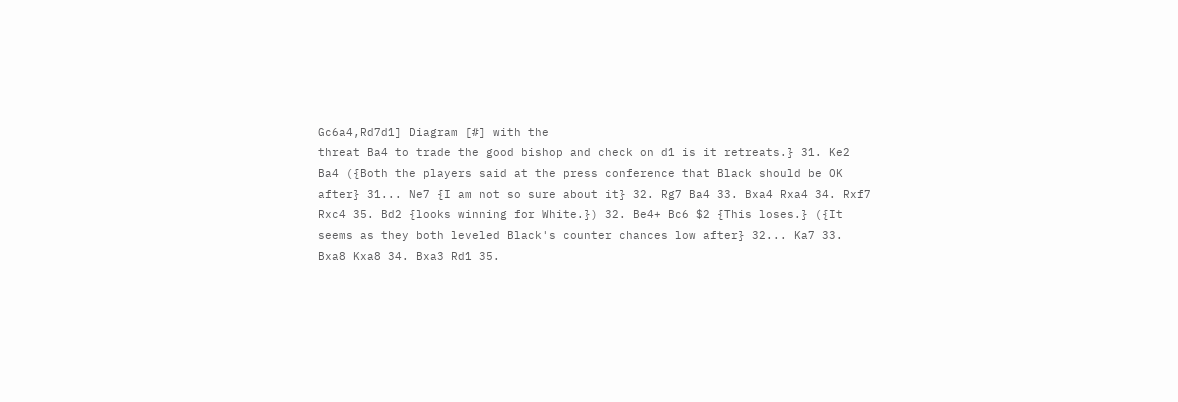Gc6a4,Rd7d1] Diagram [#] with the
threat Ba4 to trade the good bishop and check on d1 is it retreats.} 31. Ke2
Ba4 ({Both the players said at the press conference that Black should be OK
after} 31... Ne7 {I am not so sure about it} 32. Rg7 Ba4 33. Bxa4 Rxa4 34. Rxf7
Rxc4 35. Bd2 {looks winning for White.}) 32. Be4+ Bc6 $2 {This loses.} ({It
seems as they both leveled Black's counter chances low after} 32... Ka7 33.
Bxa8 Kxa8 34. Bxa3 Rd1 35.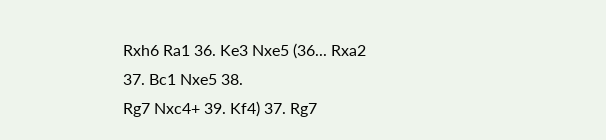Rxh6 Ra1 36. Ke3 Nxe5 (36... Rxa2 37. Bc1 Nxe5 38.
Rg7 Nxc4+ 39. Kf4) 37. Rg7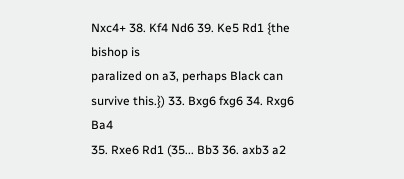Nxc4+ 38. Kf4 Nd6 39. Ke5 Rd1 {the bishop is
paralized on a3, perhaps Black can survive this.}) 33. Bxg6 fxg6 34. Rxg6 Ba4
35. Rxe6 Rd1 (35... Bb3 36. axb3 a2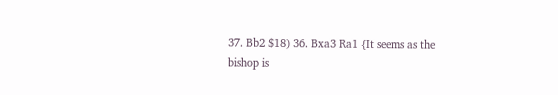37. Bb2 $18) 36. Bxa3 Ra1 {It seems as the
bishop is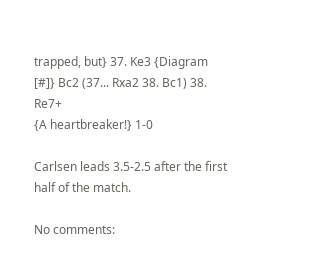trapped, but} 37. Ke3 {Diagram [#]} Bc2 (37... Rxa2 38. Bc1) 38. Re7+
{A heartbreaker!} 1-0

Carlsen leads 3.5-2.5 after the first half of the match.

No comments: